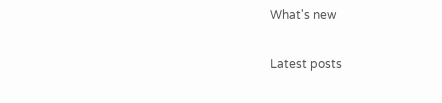What's new

Latest posts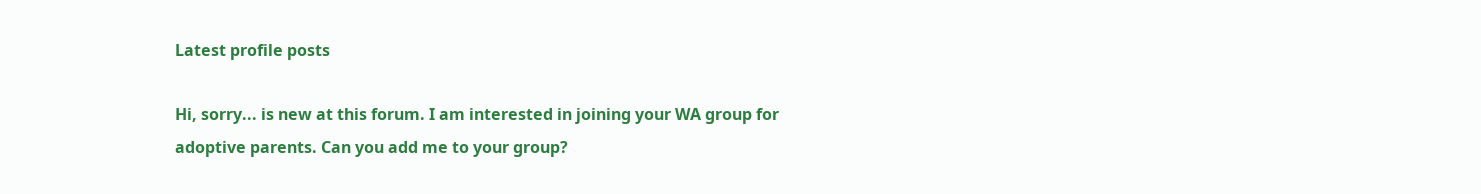Latest profile posts

Hi, sorry... is new at this forum. I am interested in joining your WA group for adoptive parents. Can you add me to your group?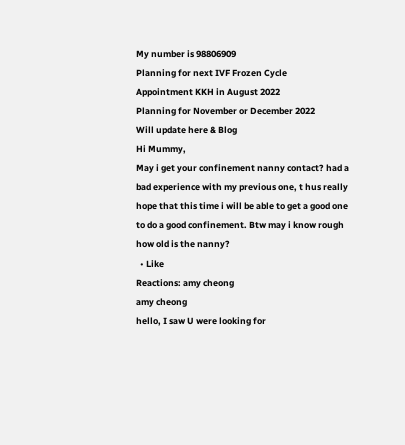My number is 98806909
Planning for next IVF Frozen Cycle
Appointment KKH in August 2022
Planning for November or December 2022
Will update here & Blog
Hi Mummy,
May i get your confinement nanny contact? had a bad experience with my previous one, t hus really hope that this time i will be able to get a good one to do a good confinement. Btw may i know rough how old is the nanny?
  • Like
Reactions: amy cheong
amy cheong
hello, I saw U were looking for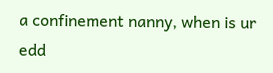a confinement nanny, when is ur edd